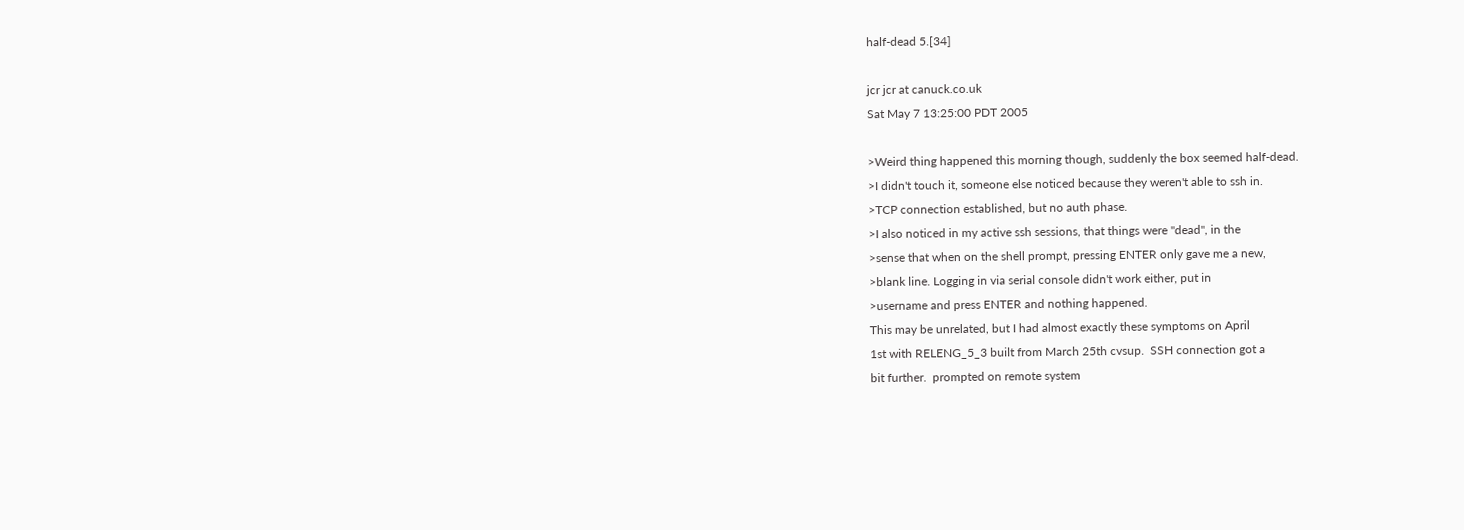half-dead 5.[34]

jcr jcr at canuck.co.uk
Sat May 7 13:25:00 PDT 2005

>Weird thing happened this morning though, suddenly the box seemed half-dead.
>I didn't touch it, someone else noticed because they weren't able to ssh in.
>TCP connection established, but no auth phase.
>I also noticed in my active ssh sessions, that things were "dead", in the
>sense that when on the shell prompt, pressing ENTER only gave me a new,
>blank line. Logging in via serial console didn't work either, put in
>username and press ENTER and nothing happened.
This may be unrelated, but I had almost exactly these symptoms on April
1st with RELENG_5_3 built from March 25th cvsup.  SSH connection got a
bit further.  prompted on remote system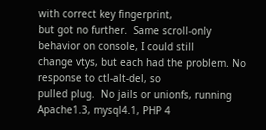with correct key fingerprint,
but got no further.  Same scroll-only behavior on console, I could still
change vtys, but each had the problem. No response to ctl-alt-del, so
pulled plug.  No jails or unionfs, running Apache1.3, mysql4.1, PHP 4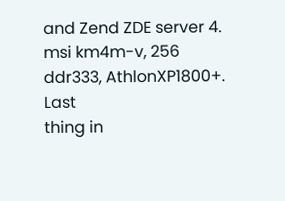and Zend ZDE server 4.  msi km4m-v, 256 ddr333, AthlonXP1800+.  Last
thing in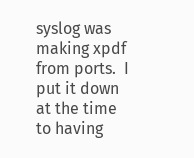syslog was making xpdf from ports.  I put it down at the time
to having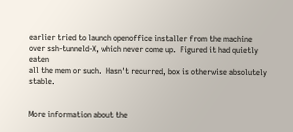earlier tried to launch openoffice installer from the machine
over ssh-tunneld-X, which never come up.  Figured it had quietly eaten
all the mem or such.  Hasn't recurred, box is otherwise absolutely stable.


More information about the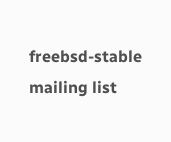freebsd-stable mailing list